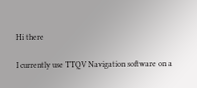Hi there

I currently use TTQV Navigation software on a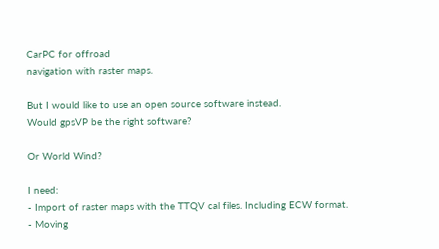CarPC for offroad
navigation with raster maps.

But I would like to use an open source software instead.
Would gpsVP be the right software?

Or World Wind?

I need:
- Import of raster maps with the TTQV cal files. Including ECW format.
- Moving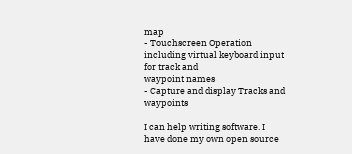map
- Touchscreen Operation including virtual keyboard input for track and
waypoint names
- Capture and display Tracks and waypoints

I can help writing software. I have done my own open source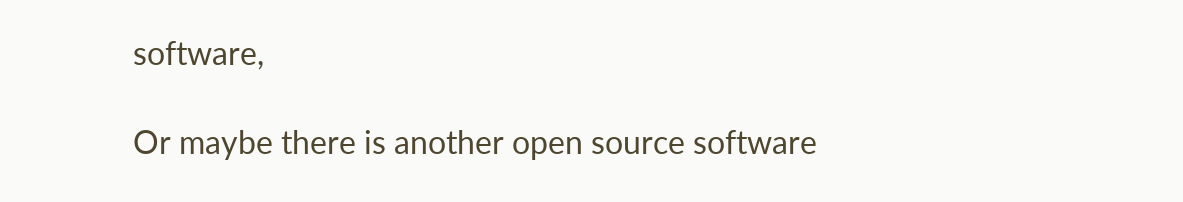software,

Or maybe there is another open source software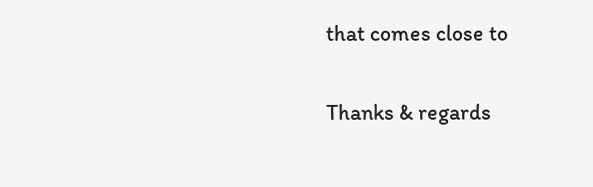that comes close to

Thanks & regards